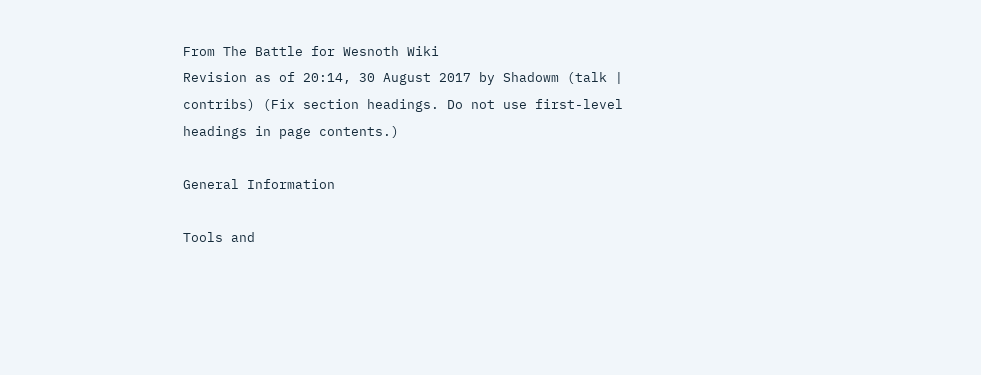From The Battle for Wesnoth Wiki
Revision as of 20:14, 30 August 2017 by Shadowm (talk | contribs) (Fix section headings. Do not use first-level headings in page contents.)

General Information

Tools and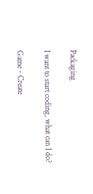Packaging

I want to start coding, what can I do?

Game - Create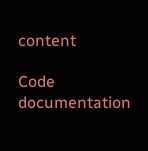content

Code documentation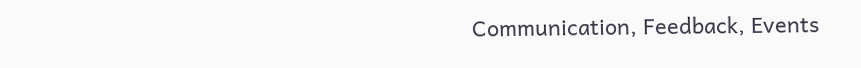Communication, Feedback, Events